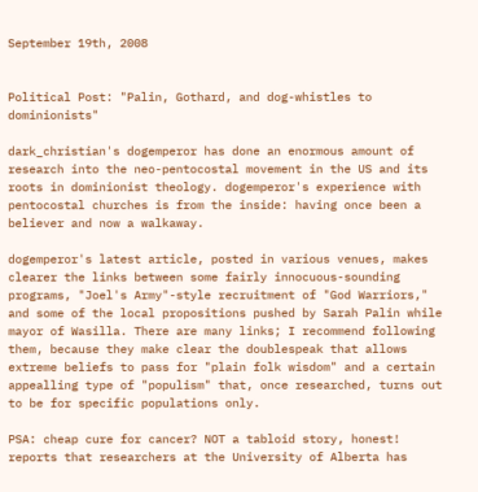September 19th, 2008


Political Post: "Palin, Gothard, and dog-whistles to dominionists"

dark_christian's dogemperor has done an enormous amount of research into the neo-pentocostal movement in the US and its roots in dominionist theology. dogemperor's experience with pentocostal churches is from the inside: having once been a believer and now a walkaway.

dogemperor's latest article, posted in various venues, makes clearer the links between some fairly innocuous-sounding programs, "Joel's Army"-style recruitment of "God Warriors," and some of the local propositions pushed by Sarah Palin while mayor of Wasilla. There are many links; I recommend following them, because they make clear the doublespeak that allows extreme beliefs to pass for "plain folk wisdom" and a certain appealling type of "populism" that, once researched, turns out to be for specific populations only.

PSA: cheap cure for cancer? NOT a tabloid story, honest! reports that researchers at the University of Alberta has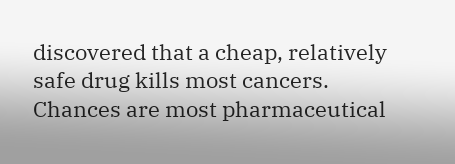discovered that a cheap, relatively safe drug kills most cancers. Chances are most pharmaceutical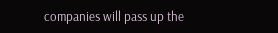companies will pass up the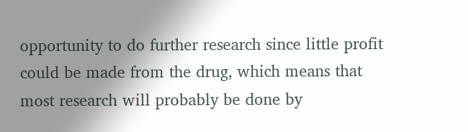opportunity to do further research since little profit could be made from the drug, which means that most research will probably be done by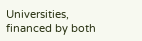Universities, financed by both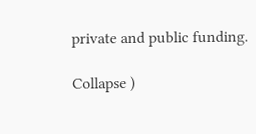private and public funding.

Collapse )